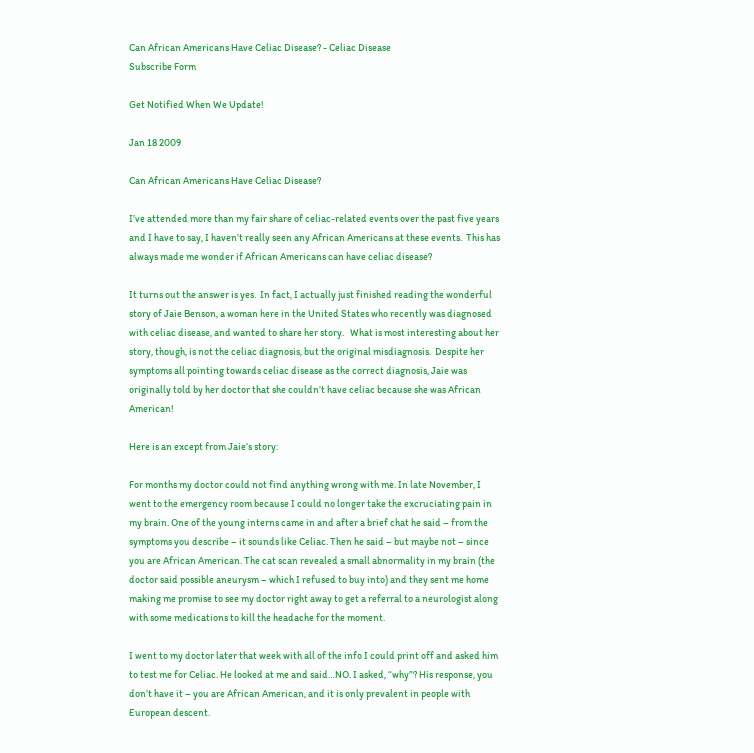Can African Americans Have Celiac Disease? - Celiac Disease
Subscribe Form

Get Notified When We Update!

Jan 18 2009

Can African Americans Have Celiac Disease?

I’ve attended more than my fair share of celiac-related events over the past five years and I have to say, I haven’t really seen any African Americans at these events.  This has always made me wonder if African Americans can have celiac disease?

It turns out the answer is yes.  In fact, I actually just finished reading the wonderful story of Jaie Benson, a woman here in the United States who recently was diagnosed with celiac disease, and wanted to share her story.   What is most interesting about her story, though, is not the celiac diagnosis, but the original misdiagnosis.  Despite her symptoms all pointing towards celiac disease as the correct diagnosis, Jaie was originally told by her doctor that she couldn’t have celiac because she was African American!

Here is an except from Jaie’s story:

For months my doctor could not find anything wrong with me. In late November, I went to the emergency room because I could no longer take the excruciating pain in my brain. One of the young interns came in and after a brief chat he said – from the symptoms you describe – it sounds like Celiac. Then he said – but maybe not – since you are African American. The cat scan revealed a small abnormality in my brain (the doctor said possible aneurysm – which I refused to buy into) and they sent me home making me promise to see my doctor right away to get a referral to a neurologist along with some medications to kill the headache for the moment.

I went to my doctor later that week with all of the info I could print off and asked him to test me for Celiac. He looked at me and said…NO. I asked, “why”? His response, you don’t have it – you are African American, and it is only prevalent in people with European descent.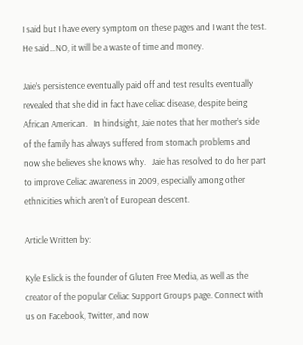I said but I have every symptom on these pages and I want the test. He said…NO, it will be a waste of time and money.

Jaie’s persistence eventually paid off and test results eventually revealed that she did in fact have celiac disease, despite being African American.   In hindsight, Jaie notes that her mother’s side of the family has always suffered from stomach problems and now she believes she knows why.   Jaie has resolved to do her part to improve Celiac awareness in 2009, especially among other ethnicities which aren’t of European descent.

Article Written by:

Kyle Eslick is the founder of Gluten Free Media, as well as the creator of the popular Celiac Support Groups page. Connect with us on Facebook, Twitter, and now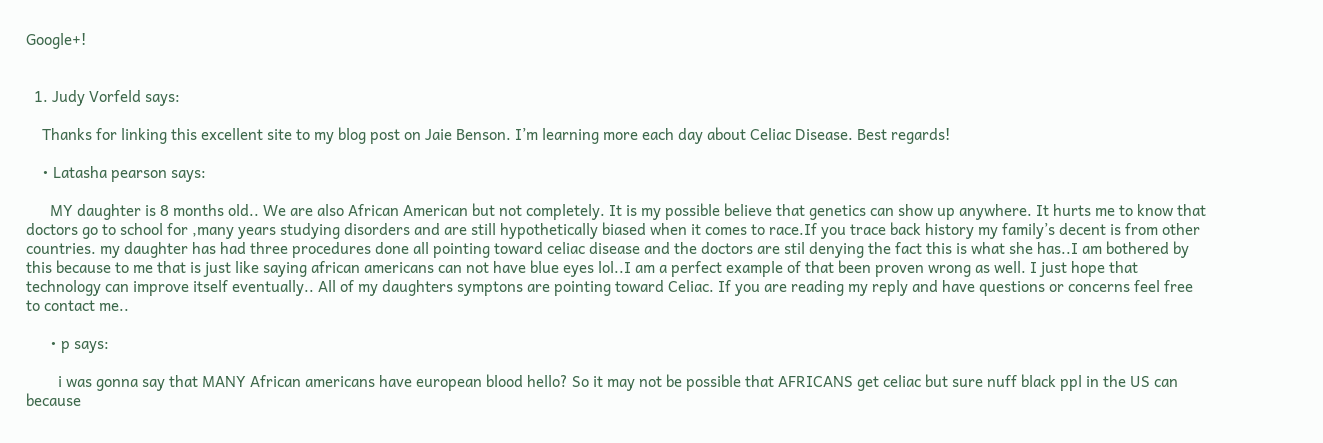Google+!


  1. Judy Vorfeld says:

    Thanks for linking this excellent site to my blog post on Jaie Benson. I’m learning more each day about Celiac Disease. Best regards!

    • Latasha pearson says:

      MY daughter is 8 months old.. We are also African American but not completely. It is my possible believe that genetics can show up anywhere. It hurts me to know that doctors go to school for ,many years studying disorders and are still hypothetically biased when it comes to race.If you trace back history my family’s decent is from other countries. my daughter has had three procedures done all pointing toward celiac disease and the doctors are stil denying the fact this is what she has..I am bothered by this because to me that is just like saying african americans can not have blue eyes lol..I am a perfect example of that been proven wrong as well. I just hope that technology can improve itself eventually.. All of my daughters symptons are pointing toward Celiac. If you are reading my reply and have questions or concerns feel free to contact me..

      • p says:

        i was gonna say that MANY African americans have european blood hello? So it may not be possible that AFRICANS get celiac but sure nuff black ppl in the US can because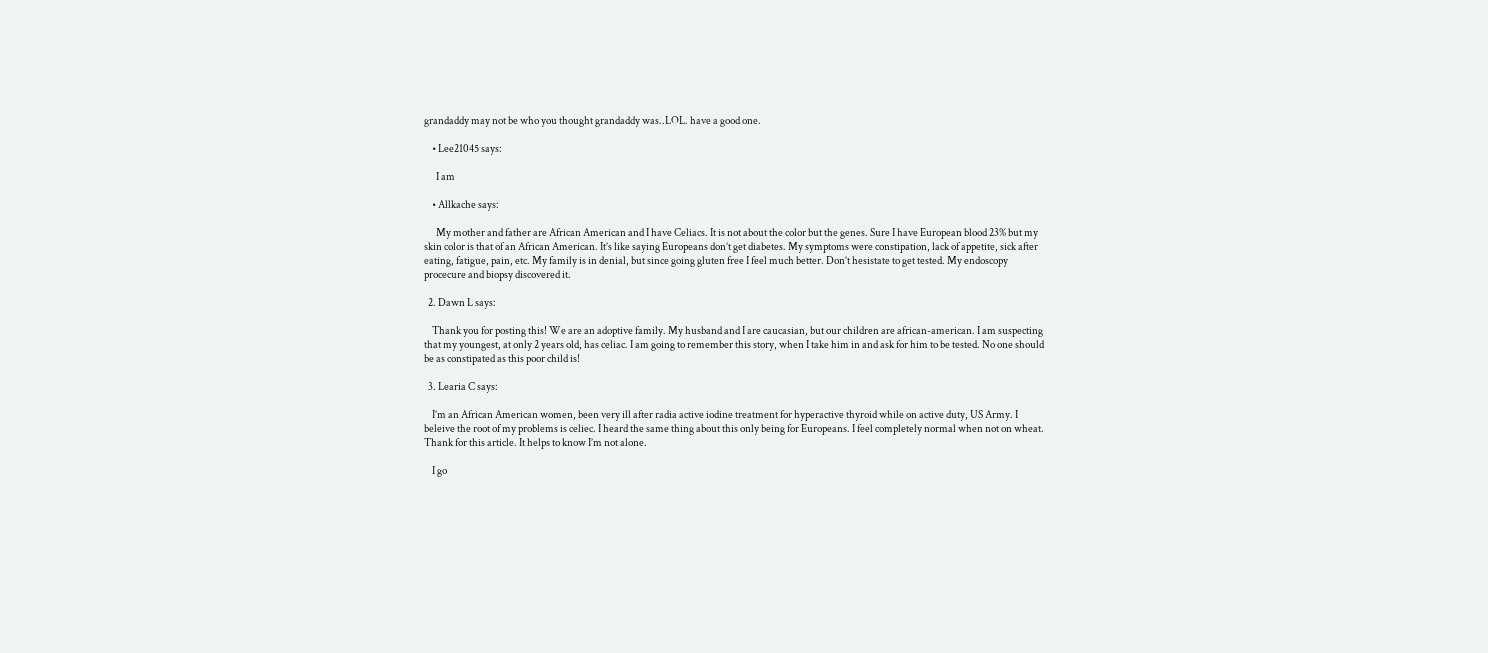grandaddy may not be who you thought grandaddy was..LOL. have a good one.

    • Lee21045 says:

      I am

    • Allkache says:

      My mother and father are African American and I have Celiacs. It is not about the color but the genes. Sure I have European blood 23% but my skin color is that of an African American. It’s like saying Europeans don’t get diabetes. My symptoms were constipation, lack of appetite, sick after eating, fatigue, pain, etc. My family is in denial, but since going gluten free I feel much better. Don’t hesistate to get tested. My endoscopy procecure and biopsy discovered it.

  2. Dawn L says:

    Thank you for posting this! We are an adoptive family. My husband and I are caucasian, but our children are african-american. I am suspecting that my youngest, at only 2 years old, has celiac. I am going to remember this story, when I take him in and ask for him to be tested. No one should be as constipated as this poor child is!

  3. Learia C says:

    I’m an African American women, been very ill after radia active iodine treatment for hyperactive thyroid while on active duty, US Army. I beleive the root of my problems is celiec. I heard the same thing about this only being for Europeans. I feel completely normal when not on wheat. Thank for this article. It helps to know I’m not alone.

    I go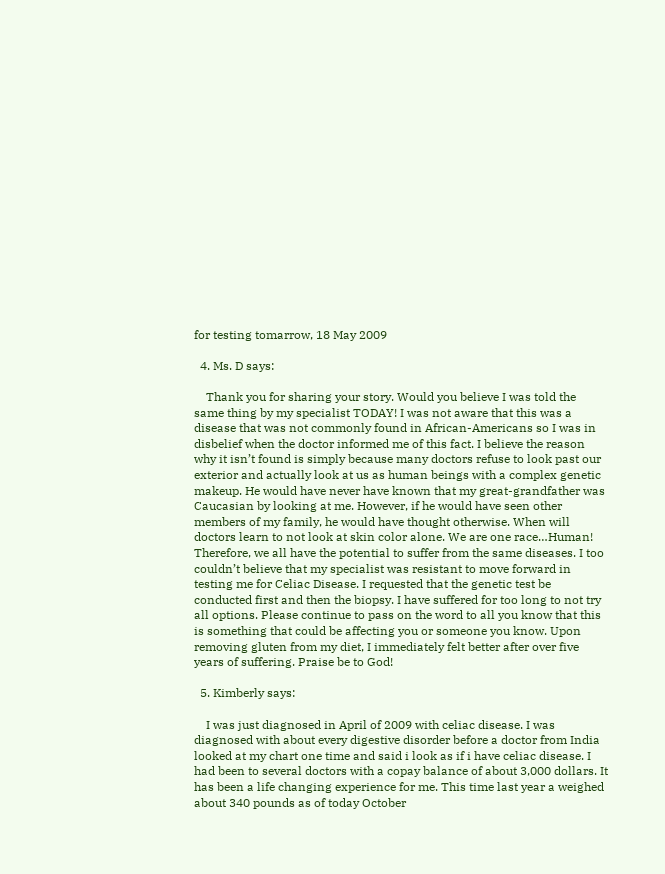for testing tomarrow, 18 May 2009

  4. Ms. D says:

    Thank you for sharing your story. Would you believe I was told the same thing by my specialist TODAY! I was not aware that this was a disease that was not commonly found in African-Americans so I was in disbelief when the doctor informed me of this fact. I believe the reason why it isn’t found is simply because many doctors refuse to look past our exterior and actually look at us as human beings with a complex genetic makeup. He would have never have known that my great-grandfather was Caucasian by looking at me. However, if he would have seen other members of my family, he would have thought otherwise. When will doctors learn to not look at skin color alone. We are one race…Human! Therefore, we all have the potential to suffer from the same diseases. I too couldn’t believe that my specialist was resistant to move forward in testing me for Celiac Disease. I requested that the genetic test be conducted first and then the biopsy. I have suffered for too long to not try all options. Please continue to pass on the word to all you know that this is something that could be affecting you or someone you know. Upon removing gluten from my diet, I immediately felt better after over five years of suffering. Praise be to God!

  5. Kimberly says:

    I was just diagnosed in April of 2009 with celiac disease. I was diagnosed with about every digestive disorder before a doctor from India looked at my chart one time and said i look as if i have celiac disease. I had been to several doctors with a copay balance of about 3,000 dollars. It has been a life changing experience for me. This time last year a weighed about 340 pounds as of today October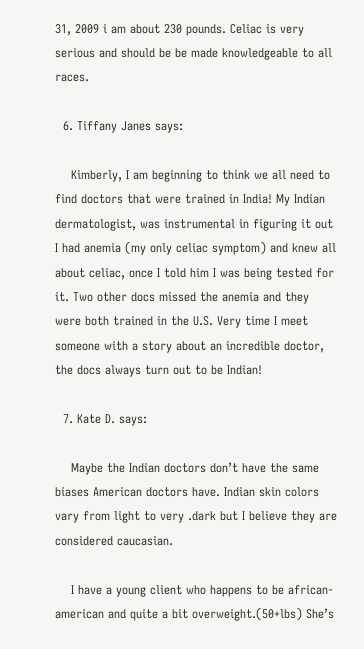31, 2009 i am about 230 pounds. Celiac is very serious and should be be made knowledgeable to all races.

  6. Tiffany Janes says:

    Kimberly, I am beginning to think we all need to find doctors that were trained in India! My Indian dermatologist, was instrumental in figuring it out I had anemia (my only celiac symptom) and knew all about celiac, once I told him I was being tested for it. Two other docs missed the anemia and they were both trained in the U.S. Very time I meet someone with a story about an incredible doctor, the docs always turn out to be Indian!

  7. Kate D. says:

    Maybe the Indian doctors don’t have the same biases American doctors have. Indian skin colors vary from light to very .dark but I believe they are considered caucasian.

    I have a young client who happens to be african-american and quite a bit overweight.(50+lbs) She’s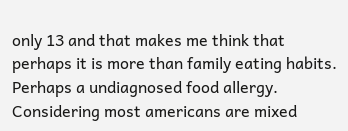only 13 and that makes me think that perhaps it is more than family eating habits. Perhaps a undiagnosed food allergy. Considering most americans are mixed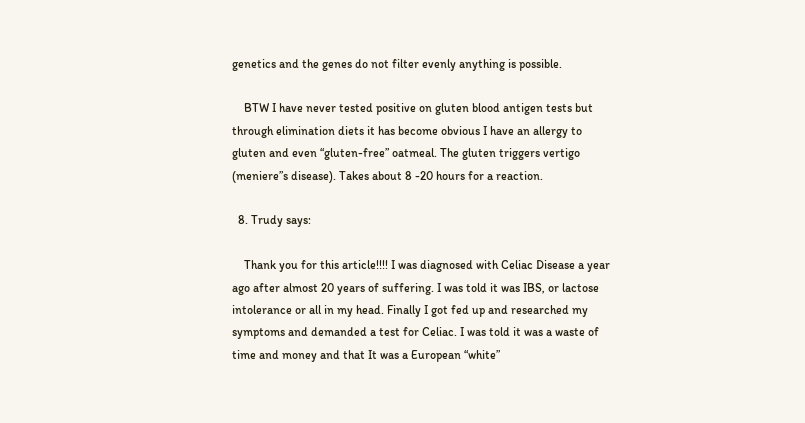genetics and the genes do not filter evenly anything is possible.

    BTW I have never tested positive on gluten blood antigen tests but through elimination diets it has become obvious I have an allergy to gluten and even “gluten-free” oatmeal. The gluten triggers vertigo (meniere”s disease). Takes about 8 -20 hours for a reaction.

  8. Trudy says:

    Thank you for this article!!!! I was diagnosed with Celiac Disease a year ago after almost 20 years of suffering. I was told it was IBS, or lactose intolerance or all in my head. Finally I got fed up and researched my symptoms and demanded a test for Celiac. I was told it was a waste of time and money and that It was a European “white”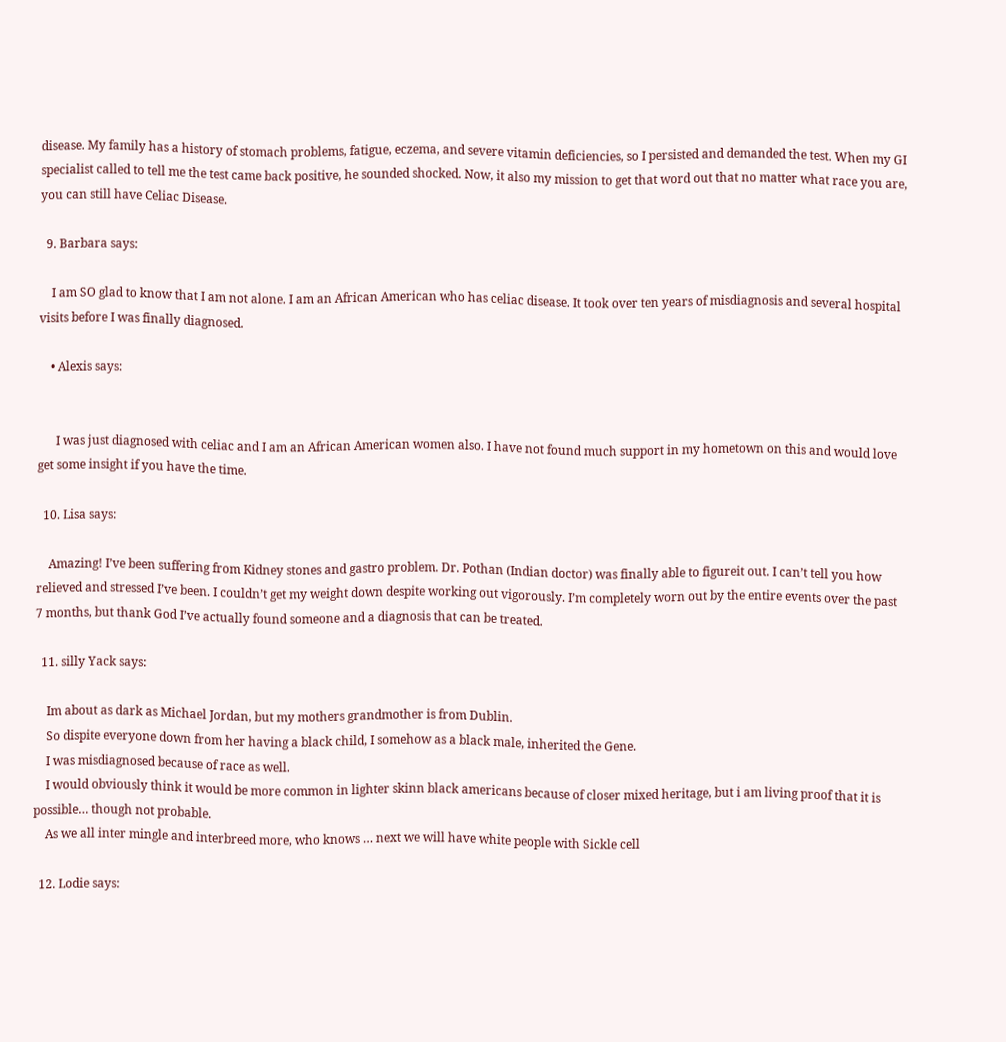disease. My family has a history of stomach problems, fatigue, eczema, and severe vitamin deficiencies, so I persisted and demanded the test. When my GI specialist called to tell me the test came back positive, he sounded shocked. Now, it also my mission to get that word out that no matter what race you are, you can still have Celiac Disease.

  9. Barbara says:

    I am SO glad to know that I am not alone. I am an African American who has celiac disease. It took over ten years of misdiagnosis and several hospital visits before I was finally diagnosed.

    • Alexis says:


      I was just diagnosed with celiac and I am an African American women also. I have not found much support in my hometown on this and would love get some insight if you have the time.

  10. Lisa says:

    Amazing! I’ve been suffering from Kidney stones and gastro problem. Dr. Pothan (Indian doctor) was finally able to figureit out. I can’t tell you how relieved and stressed I’ve been. I couldn’t get my weight down despite working out vigorously. I’m completely worn out by the entire events over the past 7 months, but thank God I’ve actually found someone and a diagnosis that can be treated.

  11. silly Yack says:

    Im about as dark as Michael Jordan, but my mothers grandmother is from Dublin.
    So dispite everyone down from her having a black child, I somehow as a black male, inherited the Gene.
    I was misdiagnosed because of race as well.
    I would obviously think it would be more common in lighter skinn black americans because of closer mixed heritage, but i am living proof that it is possible… though not probable.
    As we all inter mingle and interbreed more, who knows … next we will have white people with Sickle cell

  12. Lodie says: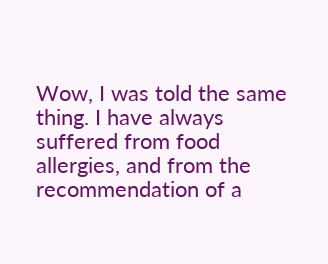Wow, I was told the same thing. I have always suffered from food allergies, and from the recommendation of a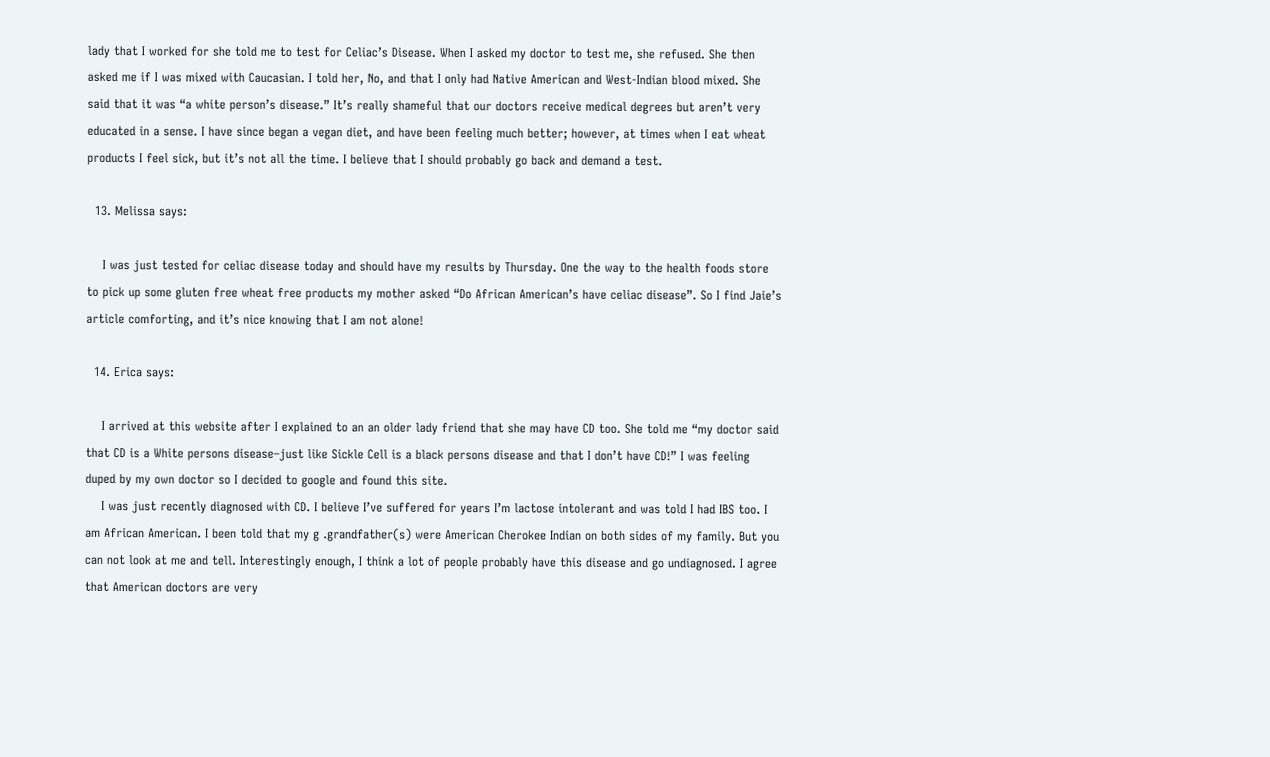lady that I worked for she told me to test for Celiac’s Disease. When I asked my doctor to test me, she refused. She then asked me if I was mixed with Caucasian. I told her, No, and that I only had Native American and West-Indian blood mixed. She said that it was “a white person’s disease.” It’s really shameful that our doctors receive medical degrees but aren’t very educated in a sense. I have since began a vegan diet, and have been feeling much better; however, at times when I eat wheat products I feel sick, but it’s not all the time. I believe that I should probably go back and demand a test.

  13. Melissa says:

    I was just tested for celiac disease today and should have my results by Thursday. One the way to the health foods store to pick up some gluten free wheat free products my mother asked “Do African American’s have celiac disease”. So I find Jaie’s article comforting, and it’s nice knowing that I am not alone!

  14. Erica says:

    I arrived at this website after I explained to an an older lady friend that she may have CD too. She told me “my doctor said that CD is a White persons disease–just like Sickle Cell is a black persons disease and that I don’t have CD!” I was feeling duped by my own doctor so I decided to google and found this site.
    I was just recently diagnosed with CD. I believe I’ve suffered for years I’m lactose intolerant and was told I had IBS too. I am African American. I been told that my g .grandfather(s) were American Cherokee Indian on both sides of my family. But you can not look at me and tell. Interestingly enough, I think a lot of people probably have this disease and go undiagnosed. I agree that American doctors are very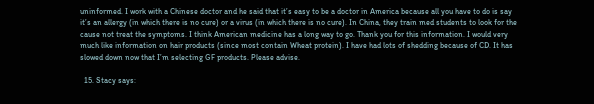uninformed. I work with a Chinese doctor and he said that it’s easy to be a doctor in America because all you have to do is say it’s an allergy (in which there is no cure) or a virus (in which there is no cure). In China, they train med students to look for the cause not treat the symptoms. I think American medicine has a long way to go. Thank you for this information. I would very much like information on hair products (since most contain Wheat protein). I have had lots of shedding because of CD. It has slowed down now that I’m selecting GF products. Please advise.

  15. Stacy says: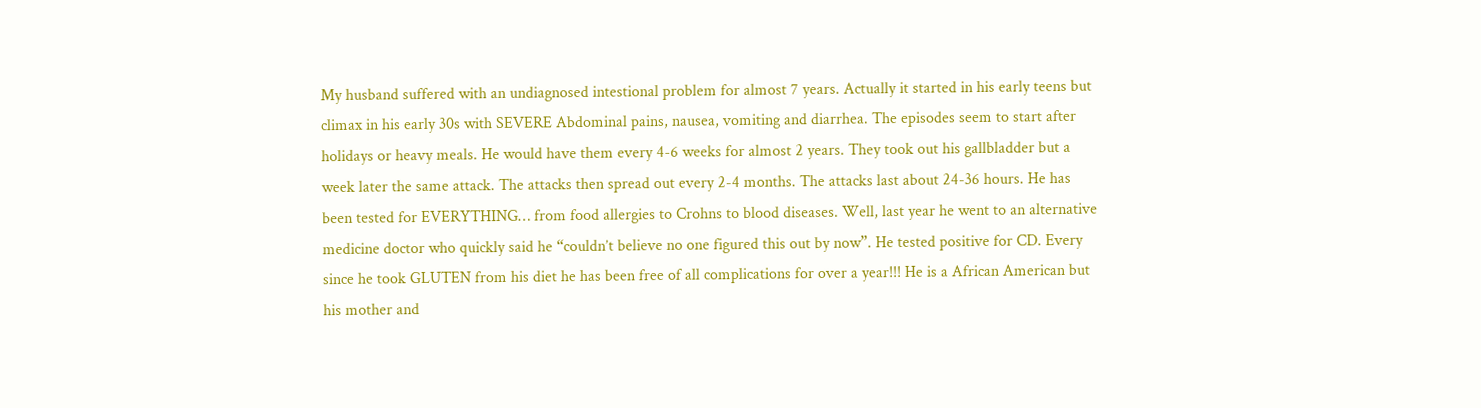My husband suffered with an undiagnosed intestional problem for almost 7 years. Actually it started in his early teens but climax in his early 30s with SEVERE Abdominal pains, nausea, vomiting and diarrhea. The episodes seem to start after holidays or heavy meals. He would have them every 4-6 weeks for almost 2 years. They took out his gallbladder but a week later the same attack. The attacks then spread out every 2-4 months. The attacks last about 24-36 hours. He has been tested for EVERYTHING… from food allergies to Crohns to blood diseases. Well, last year he went to an alternative medicine doctor who quickly said he “couldn’t believe no one figured this out by now”. He tested positive for CD. Every since he took GLUTEN from his diet he has been free of all complications for over a year!!! He is a African American but his mother and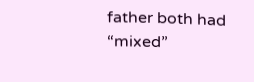father both had “mixed”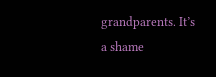grandparents. It’s a shame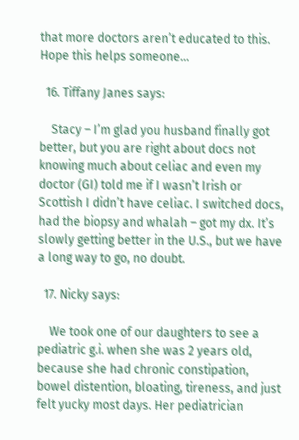that more doctors aren’t educated to this. Hope this helps someone…

  16. Tiffany Janes says:

    Stacy – I’m glad you husband finally got better, but you are right about docs not knowing much about celiac and even my doctor (GI) told me if I wasn’t Irish or Scottish I didn’t have celiac. I switched docs, had the biopsy and whalah – got my dx. It’s slowly getting better in the U.S., but we have a long way to go, no doubt.

  17. Nicky says:

    We took one of our daughters to see a pediatric g.i. when she was 2 years old, because she had chronic constipation, bowel distention, bloating, tireness, and just felt yucky most days. Her pediatrician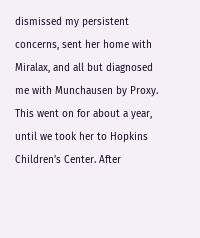dismissed my persistent concerns, sent her home with Miralax, and all but diagnosed me with Munchausen by Proxy. This went on for about a year, until we took her to Hopkins Children’s Center. After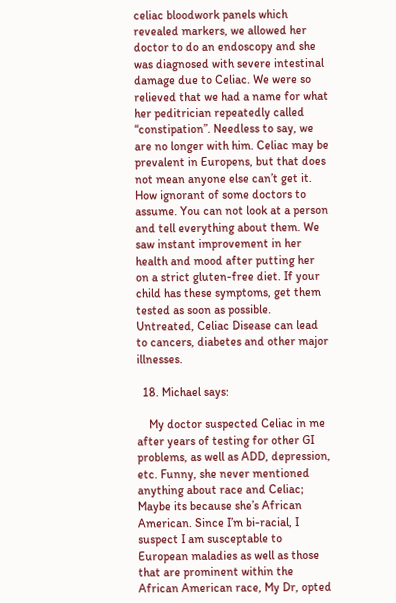celiac bloodwork panels which revealed markers, we allowed her doctor to do an endoscopy and she was diagnosed with severe intestinal damage due to Celiac. We were so relieved that we had a name for what her peditrician repeatedly called “constipation”. Needless to say, we are no longer with him. Celiac may be prevalent in Europens, but that does not mean anyone else can’t get it. How ignorant of some doctors to assume. You can not look at a person and tell everything about them. We saw instant improvement in her health and mood after putting her on a strict gluten-free diet. If your child has these symptoms, get them tested as soon as possible. Untreated, Celiac Disease can lead to cancers, diabetes and other major illnesses.

  18. Michael says:

    My doctor suspected Celiac in me after years of testing for other GI problems, as well as ADD, depression, etc. Funny, she never mentioned anything about race and Celiac; Maybe its because she’s African American. Since I’m bi-racial, I suspect I am susceptable to European maladies as well as those that are prominent within the African American race, My Dr, opted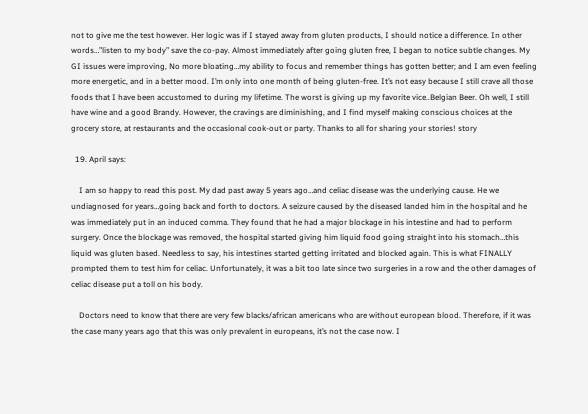not to give me the test however. Her logic was if I stayed away from gluten products, I should notice a difference. In other words…”listen to my body” save the co-pay. Almost immediately after going gluten free, I began to notice subtle changes. My GI issues were improving, No more bloating…my ability to focus and remember things has gotten better; and I am even feeling more energetic, and in a better mood. I’m only into one month of being gluten-free. It’s not easy because I still crave all those foods that I have been accustomed to during my lifetime. The worst is giving up my favorite vice..Belgian Beer. Oh well, I still have wine and a good Brandy. However, the cravings are diminishing, and I find myself making conscious choices at the grocery store, at restaurants and the occasional cook-out or party. Thanks to all for sharing your stories! story

  19. April says:

    I am so happy to read this post. My dad past away 5 years ago…and celiac disease was the underlying cause. He we undiagnosed for years…going back and forth to doctors. A seizure caused by the diseased landed him in the hospital and he was immediately put in an induced comma. They found that he had a major blockage in his intestine and had to perform surgery. Once the blockage was removed, the hospital started giving him liquid food going straight into his stomach…this liquid was gluten based. Needless to say, his intestines started getting irritated and blocked again. This is what FINALLY prompted them to test him for celiac. Unfortunately, it was a bit too late since two surgeries in a row and the other damages of celiac disease put a toll on his body.

    Doctors need to know that there are very few blacks/african americans who are without european blood. Therefore, if it was the case many years ago that this was only prevalent in europeans, it’s not the case now. I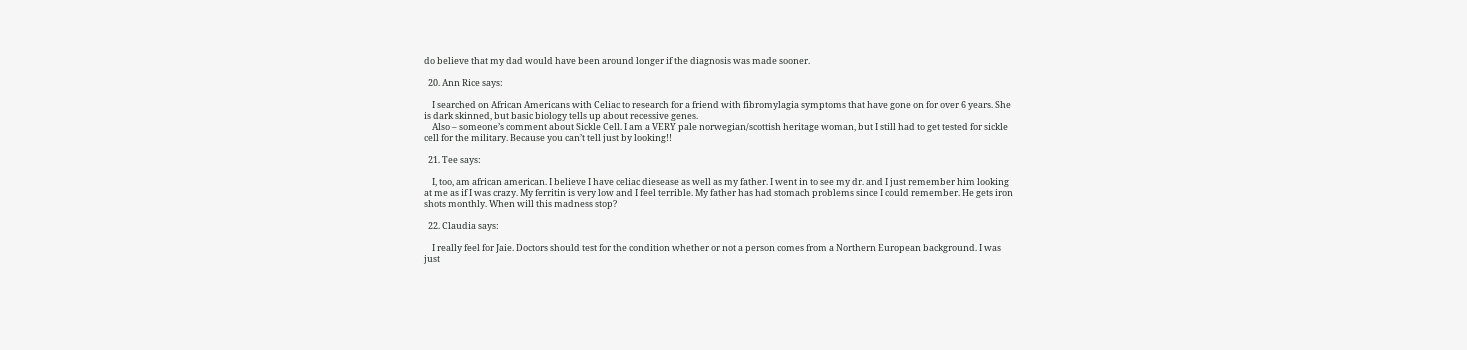do believe that my dad would have been around longer if the diagnosis was made sooner.

  20. Ann Rice says:

    I searched on African Americans with Celiac to research for a friend with fibromylagia symptoms that have gone on for over 6 years. She is dark skinned, but basic biology tells up about recessive genes.
    Also – someone’s comment about Sickle Cell. I am a VERY pale norwegian/scottish heritage woman, but I still had to get tested for sickle cell for the military. Because you can’t tell just by looking!!

  21. Tee says:

    I, too, am african american. I believe I have celiac diesease as well as my father. I went in to see my dr. and I just remember him looking at me as if I was crazy. My ferritin is very low and I feel terrible. My father has had stomach problems since I could remember. He gets iron shots monthly. When will this madness stop?

  22. Claudia says:

    I really feel for Jaie. Doctors should test for the condition whether or not a person comes from a Northern European background. I was just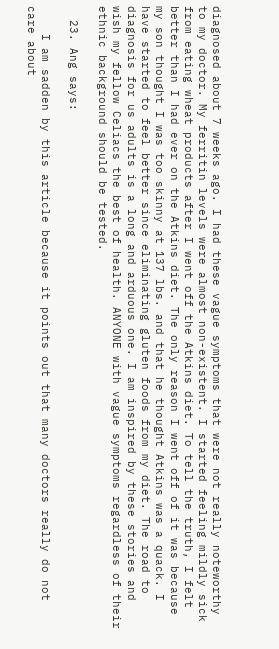diagnosed about 7 weeks ago. I had these vague symptoms that were not really noteworthy to my doctor. My ferritin levels were almost non-existent. I started feeling mildly sick from eating wheat products after I went off the Atkins diet. To tell the truth, I felt better than I had ever on the Atkins diet. The only reason I went off of it was because my son thought I was too skinny at 137 lbs. and that he thought Atkins was a quack. I have started to feel better since eliminating gluten foods from my diet. The road to diagnosis for us adults is a long and arduous one. I am inspired by these stories and wish my fellow Celiacs the best of health. ANYONE with vague symptoms regardless of their ethnic background should be tested.

  23. Ang says:

    I am sadden by this article because it points out that many doctors really do not care about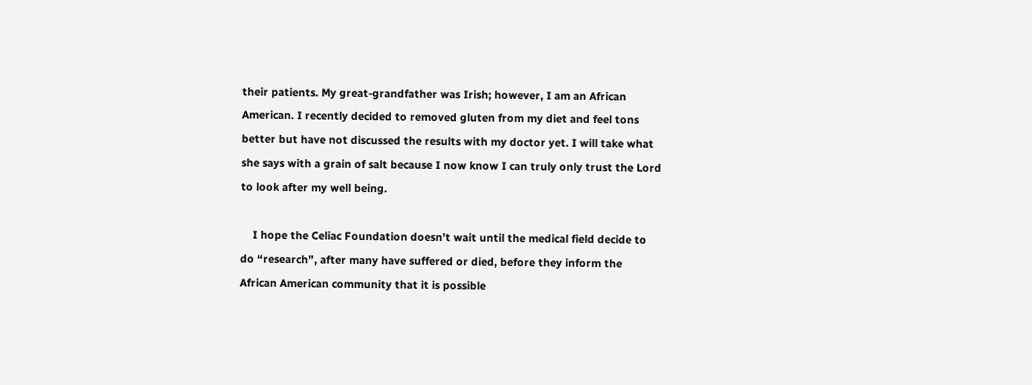their patients. My great-grandfather was Irish; however, I am an African American. I recently decided to removed gluten from my diet and feel tons better but have not discussed the results with my doctor yet. I will take what she says with a grain of salt because I now know I can truly only trust the Lord to look after my well being.

    I hope the Celiac Foundation doesn’t wait until the medical field decide to do “research”, after many have suffered or died, before they inform the African American community that it is possible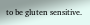to be gluten sensitive.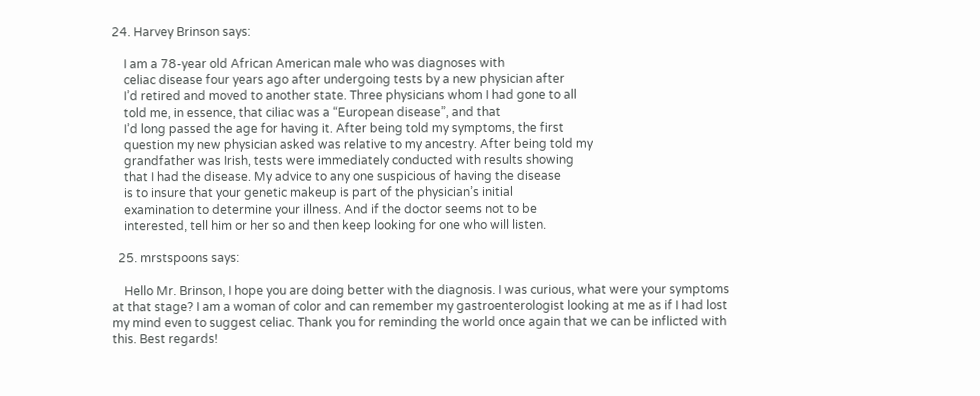24. Harvey Brinson says:

    I am a 78-year old African American male who was diagnoses with
    celiac disease four years ago after undergoing tests by a new physician after
    I’d retired and moved to another state. Three physicians whom I had gone to all
    told me, in essence, that ciliac was a “European disease”, and that
    I’d long passed the age for having it. After being told my symptoms, the first
    question my new physician asked was relative to my ancestry. After being told my
    grandfather was Irish, tests were immediately conducted with results showing
    that I had the disease. My advice to any one suspicious of having the disease
    is to insure that your genetic makeup is part of the physician’s initial
    examination to determine your illness. And if the doctor seems not to be
    interested, tell him or her so and then keep looking for one who will listen.

  25. mrstspoons says:

    Hello Mr. Brinson, I hope you are doing better with the diagnosis. I was curious, what were your symptoms at that stage? I am a woman of color and can remember my gastroenterologist looking at me as if I had lost my mind even to suggest celiac. Thank you for reminding the world once again that we can be inflicted with this. Best regards!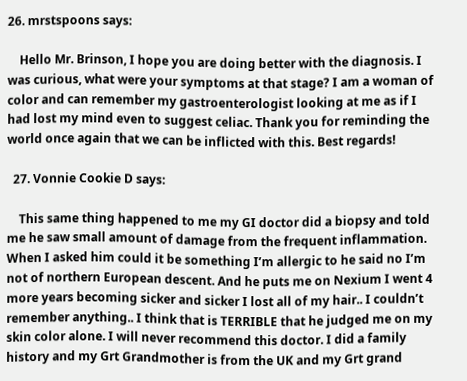26. mrstspoons says:

    Hello Mr. Brinson, I hope you are doing better with the diagnosis. I was curious, what were your symptoms at that stage? I am a woman of color and can remember my gastroenterologist looking at me as if I had lost my mind even to suggest celiac. Thank you for reminding the world once again that we can be inflicted with this. Best regards!

  27. Vonnie Cookie D says:

    This same thing happened to me my GI doctor did a biopsy and told me he saw small amount of damage from the frequent inflammation. When I asked him could it be something I’m allergic to he said no I’m not of northern European descent. And he puts me on Nexium I went 4 more years becoming sicker and sicker I lost all of my hair.. I couldn’t remember anything.. I think that is TERRIBLE that he judged me on my skin color alone. I will never recommend this doctor. I did a family history and my Grt Grandmother is from the UK and my Grt grand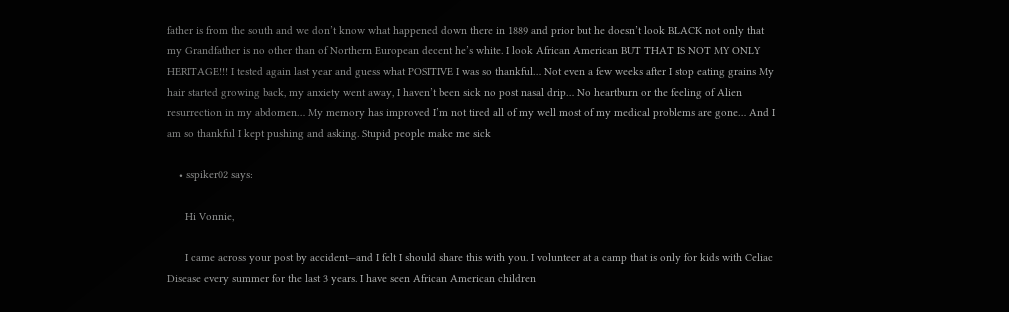father is from the south and we don’t know what happened down there in 1889 and prior but he doesn’t look BLACK not only that my Grandfather is no other than of Northern European decent he’s white. I look African American BUT THAT IS NOT MY ONLY HERITAGE!!! I tested again last year and guess what POSITIVE I was so thankful… Not even a few weeks after I stop eating grains My hair started growing back, my anxiety went away, I haven’t been sick no post nasal drip… No heartburn or the feeling of Alien resurrection in my abdomen… My memory has improved I’m not tired all of my well most of my medical problems are gone… And I am so thankful I kept pushing and asking. Stupid people make me sick

    • sspiker02 says:

      Hi Vonnie,

      I came across your post by accident—and I felt I should share this with you. I volunteer at a camp that is only for kids with Celiac Disease every summer for the last 3 years. I have seen African American children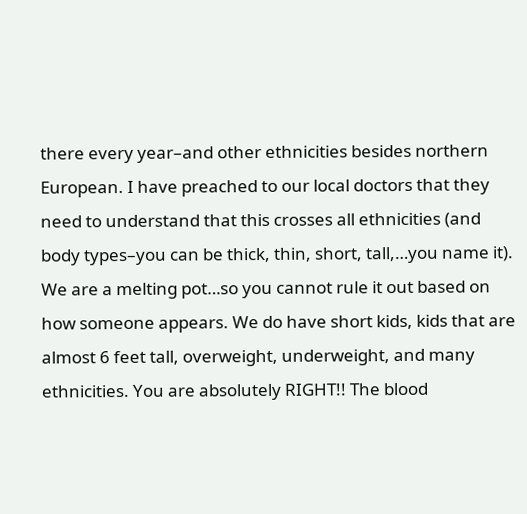there every year–and other ethnicities besides northern European. I have preached to our local doctors that they need to understand that this crosses all ethnicities (and body types–you can be thick, thin, short, tall,…you name it). We are a melting pot…so you cannot rule it out based on how someone appears. We do have short kids, kids that are almost 6 feet tall, overweight, underweight, and many ethnicities. You are absolutely RIGHT!! The blood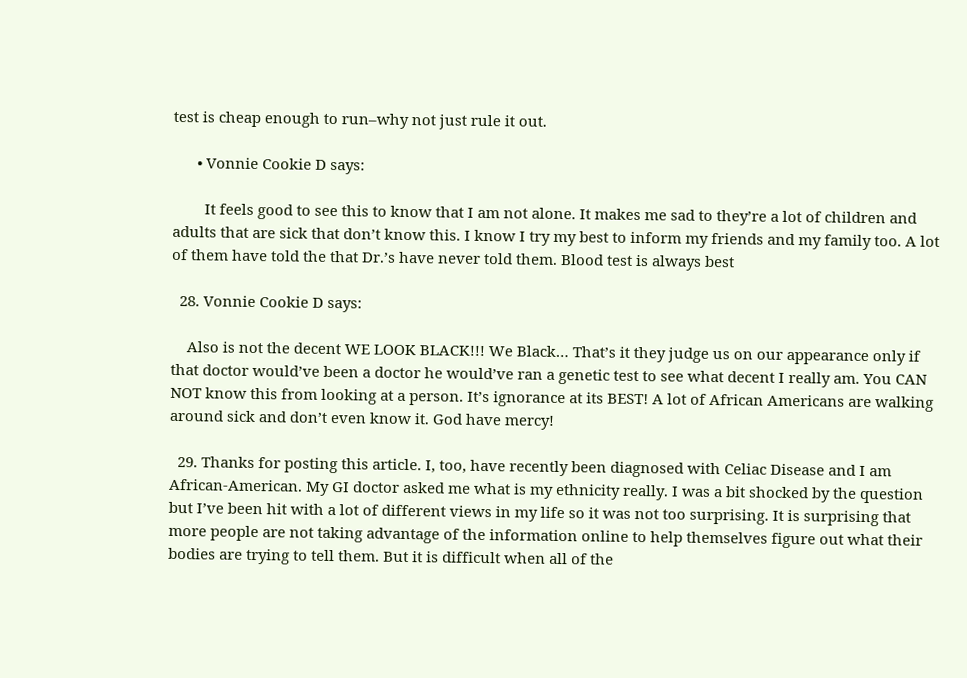test is cheap enough to run–why not just rule it out.

      • Vonnie Cookie D says:

        It feels good to see this to know that I am not alone. It makes me sad to they’re a lot of children and adults that are sick that don’t know this. I know I try my best to inform my friends and my family too. A lot of them have told the that Dr.’s have never told them. Blood test is always best

  28. Vonnie Cookie D says:

    Also is not the decent WE LOOK BLACK!!! We Black… That’s it they judge us on our appearance only if that doctor would’ve been a doctor he would’ve ran a genetic test to see what decent I really am. You CAN NOT know this from looking at a person. It’s ignorance at its BEST! A lot of African Americans are walking around sick and don’t even know it. God have mercy!

  29. Thanks for posting this article. I, too, have recently been diagnosed with Celiac Disease and I am African-American. My GI doctor asked me what is my ethnicity really. I was a bit shocked by the question but I’ve been hit with a lot of different views in my life so it was not too surprising. It is surprising that more people are not taking advantage of the information online to help themselves figure out what their bodies are trying to tell them. But it is difficult when all of the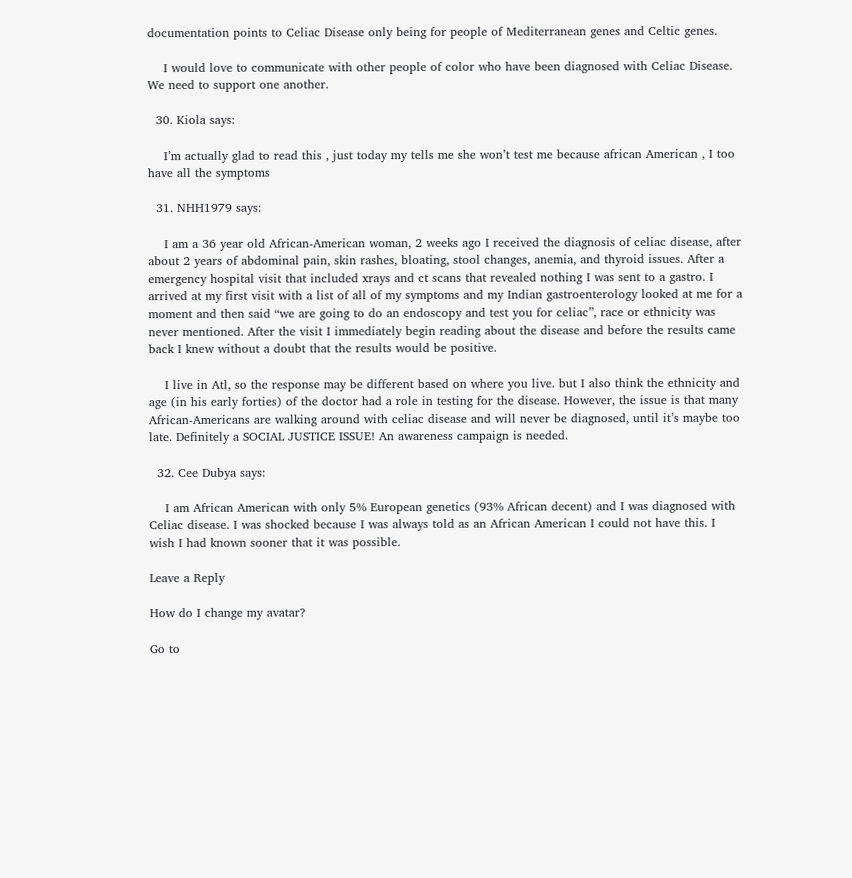documentation points to Celiac Disease only being for people of Mediterranean genes and Celtic genes.

    I would love to communicate with other people of color who have been diagnosed with Celiac Disease. We need to support one another.

  30. Kiola says:

    I’m actually glad to read this , just today my tells me she won’t test me because african American , I too have all the symptoms

  31. NHH1979 says:

    I am a 36 year old African-American woman, 2 weeks ago I received the diagnosis of celiac disease, after about 2 years of abdominal pain, skin rashes, bloating, stool changes, anemia, and thyroid issues. After a emergency hospital visit that included xrays and ct scans that revealed nothing I was sent to a gastro. I arrived at my first visit with a list of all of my symptoms and my Indian gastroenterology looked at me for a moment and then said “we are going to do an endoscopy and test you for celiac”, race or ethnicity was never mentioned. After the visit I immediately begin reading about the disease and before the results came back I knew without a doubt that the results would be positive.

    I live in Atl, so the response may be different based on where you live. but I also think the ethnicity and age (in his early forties) of the doctor had a role in testing for the disease. However, the issue is that many African-Americans are walking around with celiac disease and will never be diagnosed, until it’s maybe too late. Definitely a SOCIAL JUSTICE ISSUE! An awareness campaign is needed.

  32. Cee Dubya says:

    I am African American with only 5% European genetics (93% African decent) and I was diagnosed with Celiac disease. I was shocked because I was always told as an African American I could not have this. I wish I had known sooner that it was possible.

Leave a Reply

How do I change my avatar?

Go to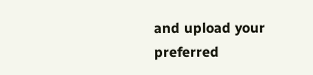and upload your preferred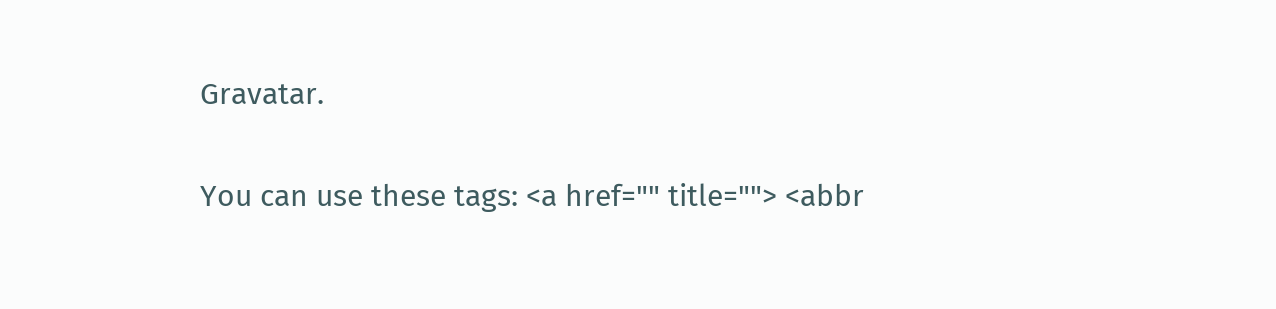Gravatar.

You can use these tags: <a href="" title=""> <abbr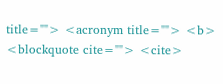title=""> <acronym title=""> <b> <blockquote cite=""> <cite>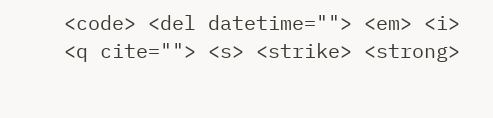<code> <del datetime=""> <em> <i> <q cite=""> <s> <strike> <strong>